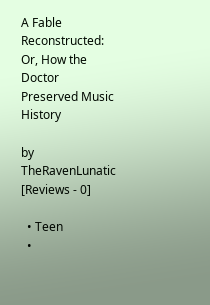A Fable Reconstructed: Or, How the Doctor Preserved Music History

by TheRavenLunatic [Reviews - 0]

  • Teen
  •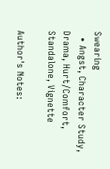Swearing
  • Angst, Character Study, Drama, Hurt/Comfort, Standalone, Vignette

Author's Notes: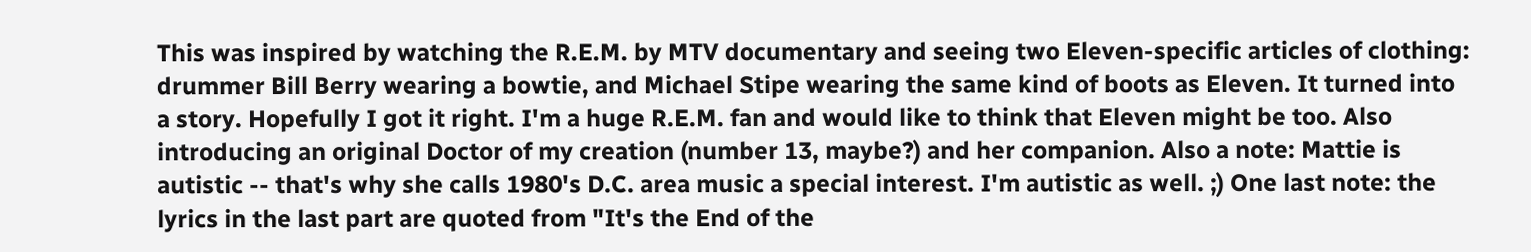This was inspired by watching the R.E.M. by MTV documentary and seeing two Eleven-specific articles of clothing: drummer Bill Berry wearing a bowtie, and Michael Stipe wearing the same kind of boots as Eleven. It turned into a story. Hopefully I got it right. I'm a huge R.E.M. fan and would like to think that Eleven might be too. Also introducing an original Doctor of my creation (number 13, maybe?) and her companion. Also a note: Mattie is autistic -- that's why she calls 1980's D.C. area music a special interest. I'm autistic as well. ;) One last note: the lyrics in the last part are quoted from "It's the End of the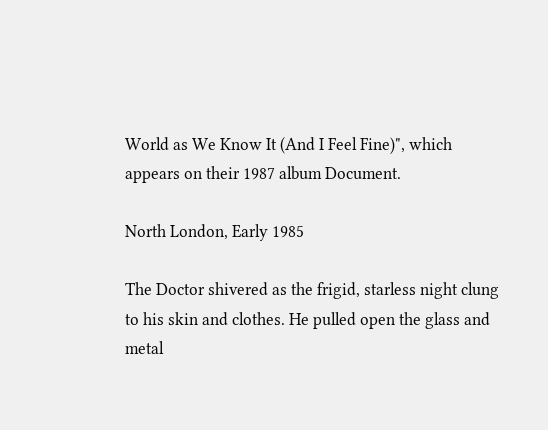World as We Know It (And I Feel Fine)", which appears on their 1987 album Document.

North London, Early 1985

The Doctor shivered as the frigid, starless night clung to his skin and clothes. He pulled open the glass and metal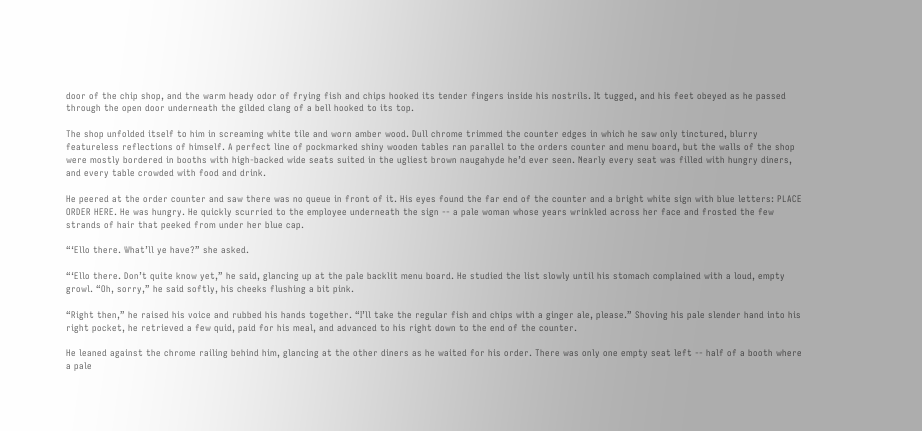door of the chip shop, and the warm heady odor of frying fish and chips hooked its tender fingers inside his nostrils. It tugged, and his feet obeyed as he passed through the open door underneath the gilded clang of a bell hooked to its top.

The shop unfolded itself to him in screaming white tile and worn amber wood. Dull chrome trimmed the counter edges in which he saw only tinctured, blurry featureless reflections of himself. A perfect line of pockmarked shiny wooden tables ran parallel to the orders counter and menu board, but the walls of the shop were mostly bordered in booths with high-backed wide seats suited in the ugliest brown naugahyde he’d ever seen. Nearly every seat was filled with hungry diners, and every table crowded with food and drink.

He peered at the order counter and saw there was no queue in front of it. His eyes found the far end of the counter and a bright white sign with blue letters: PLACE ORDER HERE. He was hungry. He quickly scurried to the employee underneath the sign -- a pale woman whose years wrinkled across her face and frosted the few strands of hair that peeked from under her blue cap.

“‘Ello there. What’ll ye have?” she asked.

“‘Ello there. Don’t quite know yet,” he said, glancing up at the pale backlit menu board. He studied the list slowly until his stomach complained with a loud, empty growl. “Oh, sorry,” he said softly, his cheeks flushing a bit pink.

“Right then,” he raised his voice and rubbed his hands together. “I’ll take the regular fish and chips with a ginger ale, please.” Shoving his pale slender hand into his right pocket, he retrieved a few quid, paid for his meal, and advanced to his right down to the end of the counter.

He leaned against the chrome railing behind him, glancing at the other diners as he waited for his order. There was only one empty seat left -- half of a booth where a pale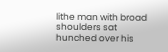lithe man with broad shoulders sat hunched over his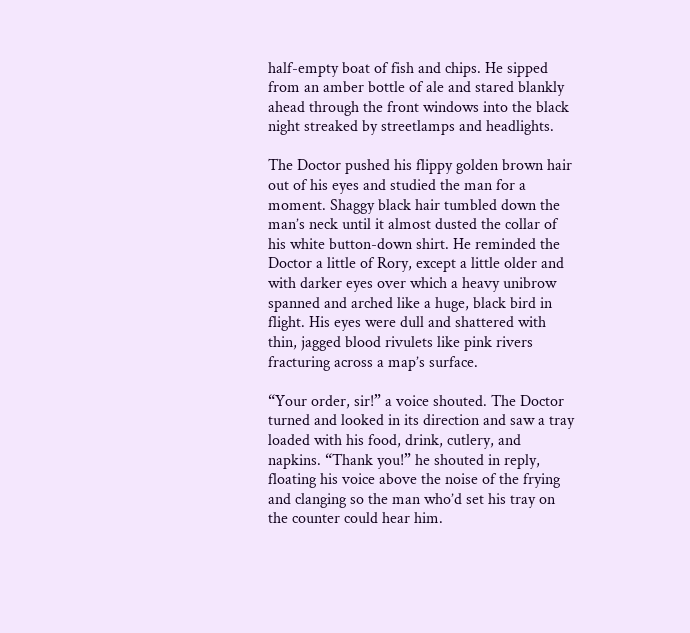half-empty boat of fish and chips. He sipped from an amber bottle of ale and stared blankly ahead through the front windows into the black night streaked by streetlamps and headlights.

The Doctor pushed his flippy golden brown hair out of his eyes and studied the man for a moment. Shaggy black hair tumbled down the man’s neck until it almost dusted the collar of his white button-down shirt. He reminded the Doctor a little of Rory, except a little older and with darker eyes over which a heavy unibrow spanned and arched like a huge, black bird in flight. His eyes were dull and shattered with thin, jagged blood rivulets like pink rivers fracturing across a map’s surface.

“Your order, sir!” a voice shouted. The Doctor turned and looked in its direction and saw a tray loaded with his food, drink, cutlery, and napkins. “Thank you!” he shouted in reply, floating his voice above the noise of the frying and clanging so the man who’d set his tray on the counter could hear him.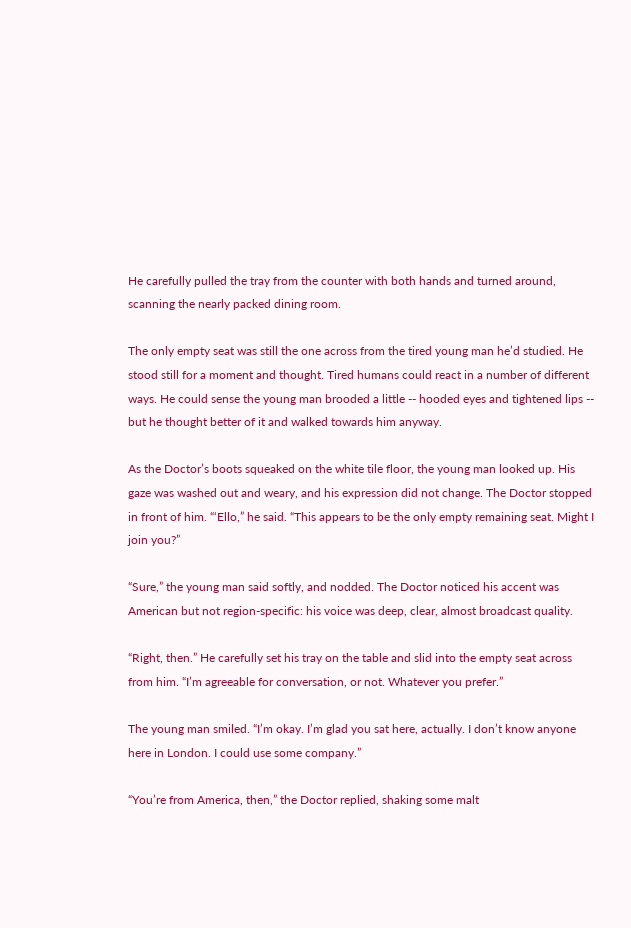He carefully pulled the tray from the counter with both hands and turned around, scanning the nearly packed dining room.

The only empty seat was still the one across from the tired young man he’d studied. He stood still for a moment and thought. Tired humans could react in a number of different ways. He could sense the young man brooded a little -- hooded eyes and tightened lips -- but he thought better of it and walked towards him anyway.

As the Doctor’s boots squeaked on the white tile floor, the young man looked up. His gaze was washed out and weary, and his expression did not change. The Doctor stopped in front of him. “‘Ello,” he said. “This appears to be the only empty remaining seat. Might I join you?”

“Sure,” the young man said softly, and nodded. The Doctor noticed his accent was American but not region-specific: his voice was deep, clear, almost broadcast quality.

“Right, then.” He carefully set his tray on the table and slid into the empty seat across from him. “I’m agreeable for conversation, or not. Whatever you prefer.”

The young man smiled. “I’m okay. I’m glad you sat here, actually. I don’t know anyone here in London. I could use some company.”

“You’re from America, then,” the Doctor replied, shaking some malt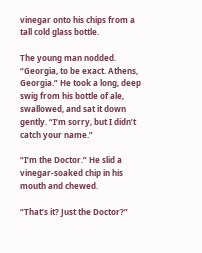vinegar onto his chips from a tall cold glass bottle.

The young man nodded. “Georgia, to be exact. Athens, Georgia.” He took a long, deep swig from his bottle of ale, swallowed, and sat it down gently. “I’m sorry, but I didn’t catch your name.”

“I’m the Doctor.” He slid a vinegar-soaked chip in his mouth and chewed.

“That’s it? Just the Doctor?”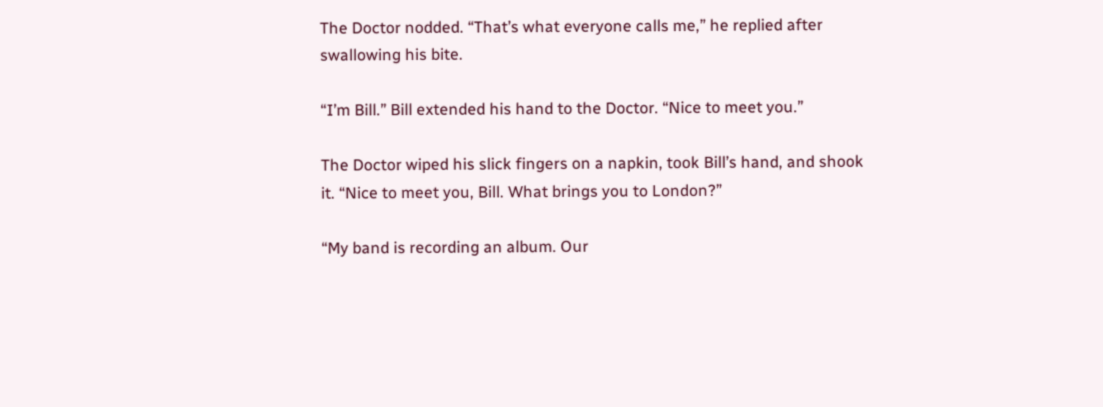The Doctor nodded. “That’s what everyone calls me,” he replied after swallowing his bite.

“I’m Bill.” Bill extended his hand to the Doctor. “Nice to meet you.”

The Doctor wiped his slick fingers on a napkin, took Bill’s hand, and shook it. “Nice to meet you, Bill. What brings you to London?”

“My band is recording an album. Our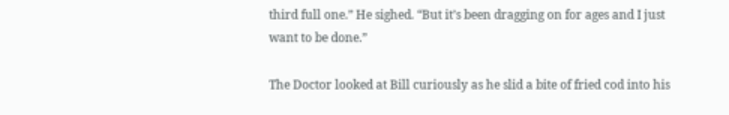third full one.” He sighed. “But it’s been dragging on for ages and I just want to be done.”

The Doctor looked at Bill curiously as he slid a bite of fried cod into his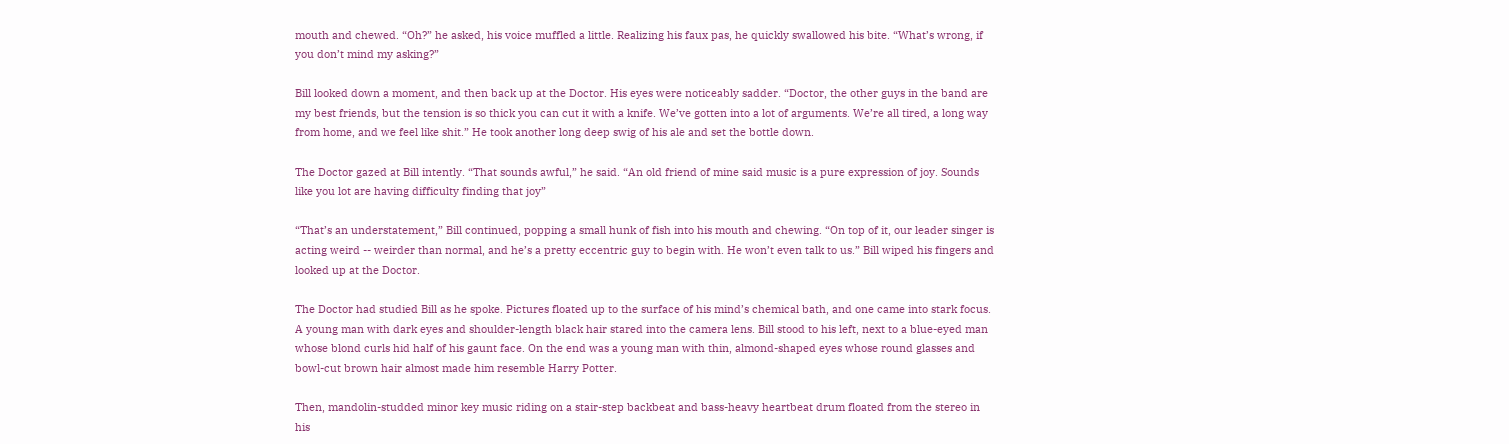mouth and chewed. “Oh?” he asked, his voice muffled a little. Realizing his faux pas, he quickly swallowed his bite. “What’s wrong, if you don’t mind my asking?”

Bill looked down a moment, and then back up at the Doctor. His eyes were noticeably sadder. “Doctor, the other guys in the band are my best friends, but the tension is so thick you can cut it with a knife. We’ve gotten into a lot of arguments. We’re all tired, a long way from home, and we feel like shit.” He took another long deep swig of his ale and set the bottle down.

The Doctor gazed at Bill intently. “That sounds awful,” he said. “An old friend of mine said music is a pure expression of joy. Sounds like you lot are having difficulty finding that joy”

“That’s an understatement,” Bill continued, popping a small hunk of fish into his mouth and chewing. “On top of it, our leader singer is acting weird -- weirder than normal, and he’s a pretty eccentric guy to begin with. He won’t even talk to us.” Bill wiped his fingers and looked up at the Doctor.

The Doctor had studied Bill as he spoke. Pictures floated up to the surface of his mind’s chemical bath, and one came into stark focus. A young man with dark eyes and shoulder-length black hair stared into the camera lens. Bill stood to his left, next to a blue-eyed man whose blond curls hid half of his gaunt face. On the end was a young man with thin, almond-shaped eyes whose round glasses and bowl-cut brown hair almost made him resemble Harry Potter.

Then, mandolin-studded minor key music riding on a stair-step backbeat and bass-heavy heartbeat drum floated from the stereo in his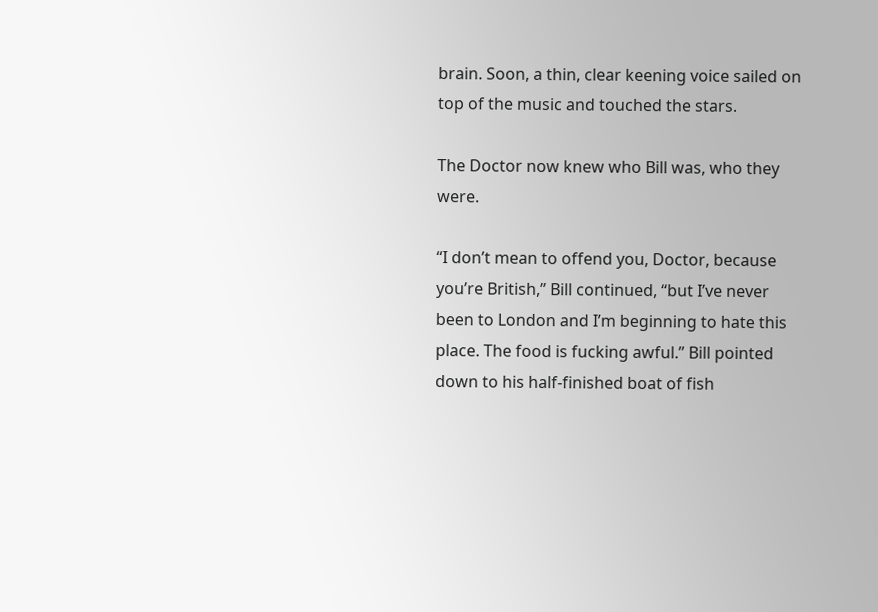brain. Soon, a thin, clear keening voice sailed on top of the music and touched the stars.

The Doctor now knew who Bill was, who they were.

“I don’t mean to offend you, Doctor, because you’re British,” Bill continued, “but I’ve never been to London and I’m beginning to hate this place. The food is fucking awful.” Bill pointed down to his half-finished boat of fish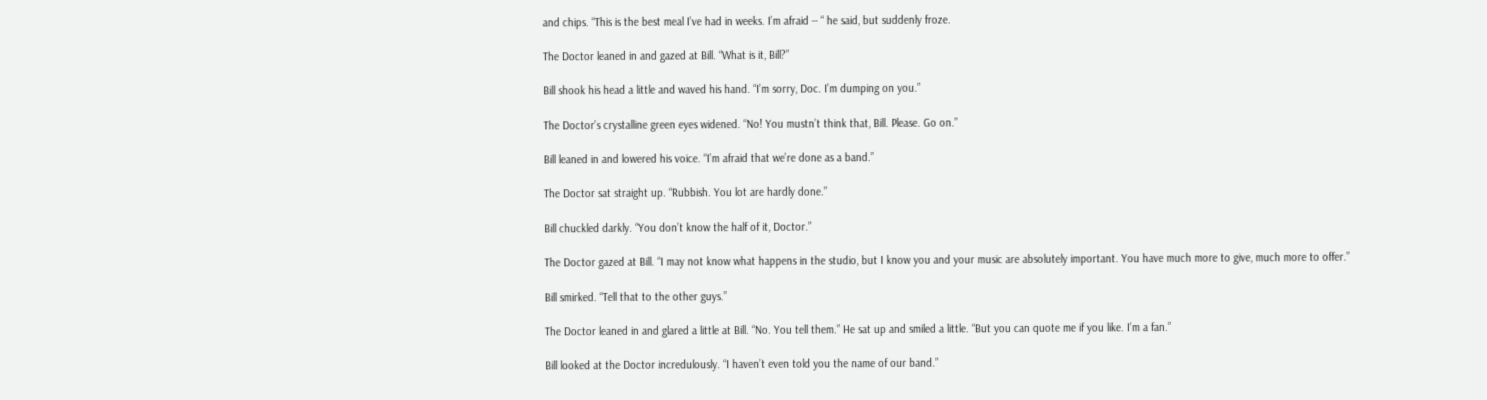and chips. “This is the best meal I’ve had in weeks. I’m afraid -- “ he said, but suddenly froze.

The Doctor leaned in and gazed at Bill. “What is it, Bill?”

Bill shook his head a little and waved his hand. “I’m sorry, Doc. I’m dumping on you.”

The Doctor’s crystalline green eyes widened. “No! You mustn’t think that, Bill. Please. Go on.”

Bill leaned in and lowered his voice. “I’m afraid that we’re done as a band.”

The Doctor sat straight up. “Rubbish. You lot are hardly done.”

Bill chuckled darkly. “You don’t know the half of it, Doctor.”

The Doctor gazed at Bill. “I may not know what happens in the studio, but I know you and your music are absolutely important. You have much more to give, much more to offer.”

Bill smirked. “Tell that to the other guys.”

The Doctor leaned in and glared a little at Bill. “No. You tell them.” He sat up and smiled a little. “But you can quote me if you like. I’m a fan.”

Bill looked at the Doctor incredulously. “I haven’t even told you the name of our band.”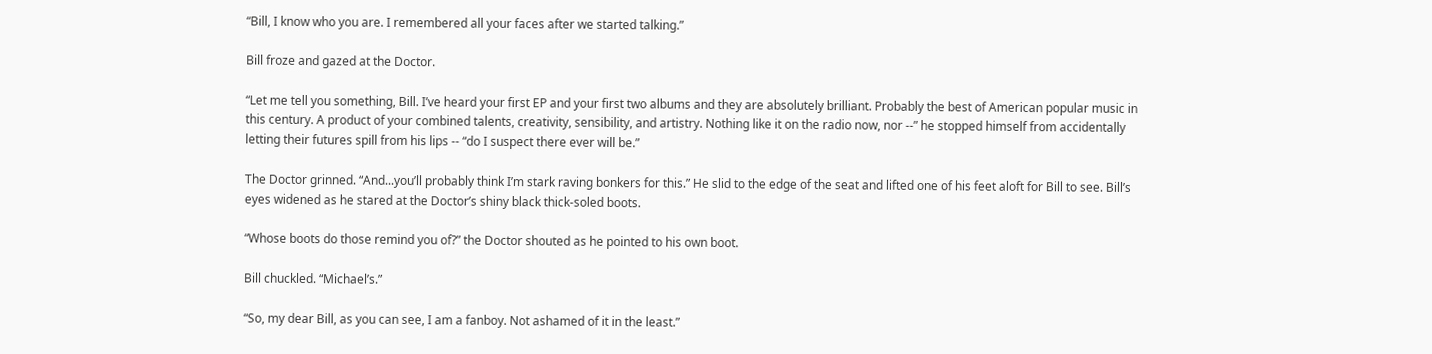“Bill, I know who you are. I remembered all your faces after we started talking.”

Bill froze and gazed at the Doctor.

“Let me tell you something, Bill. I’ve heard your first EP and your first two albums and they are absolutely brilliant. Probably the best of American popular music in this century. A product of your combined talents, creativity, sensibility, and artistry. Nothing like it on the radio now, nor --” he stopped himself from accidentally letting their futures spill from his lips -- “do I suspect there ever will be.”

The Doctor grinned. “And...you’ll probably think I’m stark raving bonkers for this.” He slid to the edge of the seat and lifted one of his feet aloft for Bill to see. Bill’s eyes widened as he stared at the Doctor’s shiny black thick-soled boots.

“Whose boots do those remind you of?” the Doctor shouted as he pointed to his own boot.

Bill chuckled. “Michael’s.”

“So, my dear Bill, as you can see, I am a fanboy. Not ashamed of it in the least.”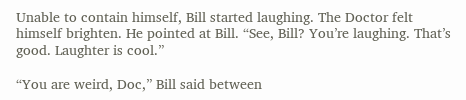Unable to contain himself, Bill started laughing. The Doctor felt himself brighten. He pointed at Bill. “See, Bill? You’re laughing. That’s good. Laughter is cool.”

“You are weird, Doc,” Bill said between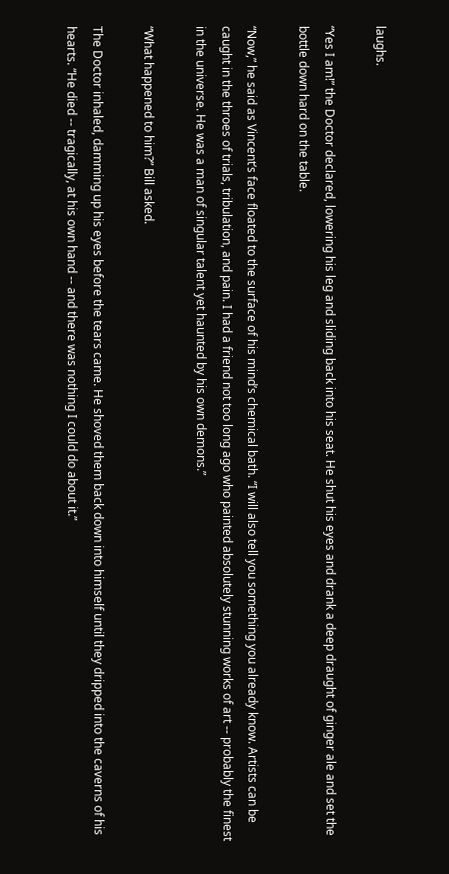laughs.

“Yes I am!” the Doctor declared, lowering his leg and sliding back into his seat. He shut his eyes and drank a deep draught of ginger ale and set the bottle down hard on the table.

“Now,” he said as Vincent’s face floated to the surface of his mind’s chemical bath. “I will also tell you something you already know. Artists can be caught in the throes of trials, tribulation, and pain. I had a friend not too long ago who painted absolutely stunning works of art -- probably the finest in the universe. He was a man of singular talent yet haunted by his own demons.”

“What happened to him?” Bill asked.

The Doctor inhaled, damming up his eyes before the tears came. He shoved them back down into himself until they dripped into the caverns of his hearts. “He died -- tragically, at his own hand -- and there was nothing I could do about it.”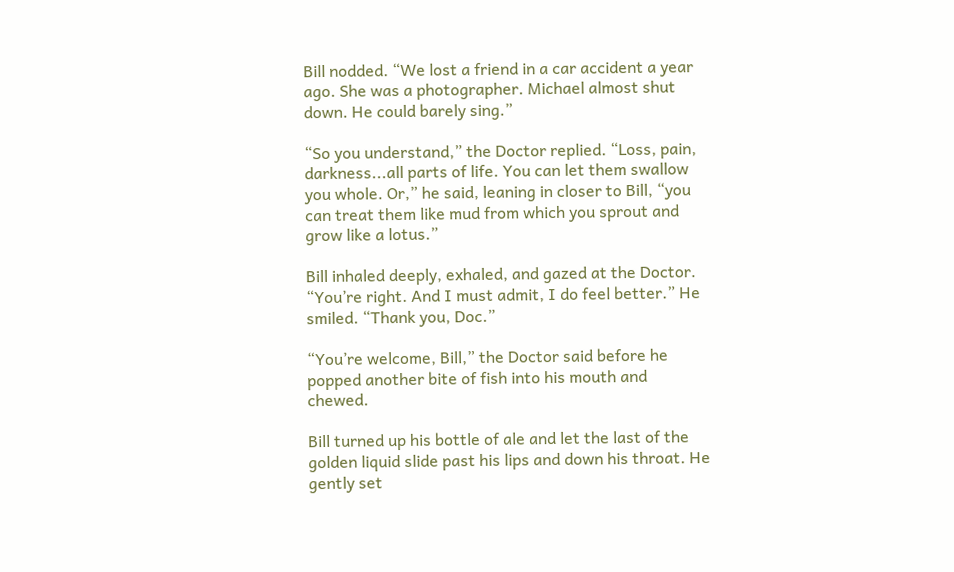Bill nodded. “We lost a friend in a car accident a year ago. She was a photographer. Michael almost shut down. He could barely sing.”

“So you understand,” the Doctor replied. “Loss, pain, darkness...all parts of life. You can let them swallow you whole. Or,” he said, leaning in closer to Bill, “you can treat them like mud from which you sprout and grow like a lotus.”

Bill inhaled deeply, exhaled, and gazed at the Doctor. “You’re right. And I must admit, I do feel better.” He smiled. “Thank you, Doc.”

“You’re welcome, Bill,” the Doctor said before he popped another bite of fish into his mouth and chewed.

Bill turned up his bottle of ale and let the last of the golden liquid slide past his lips and down his throat. He gently set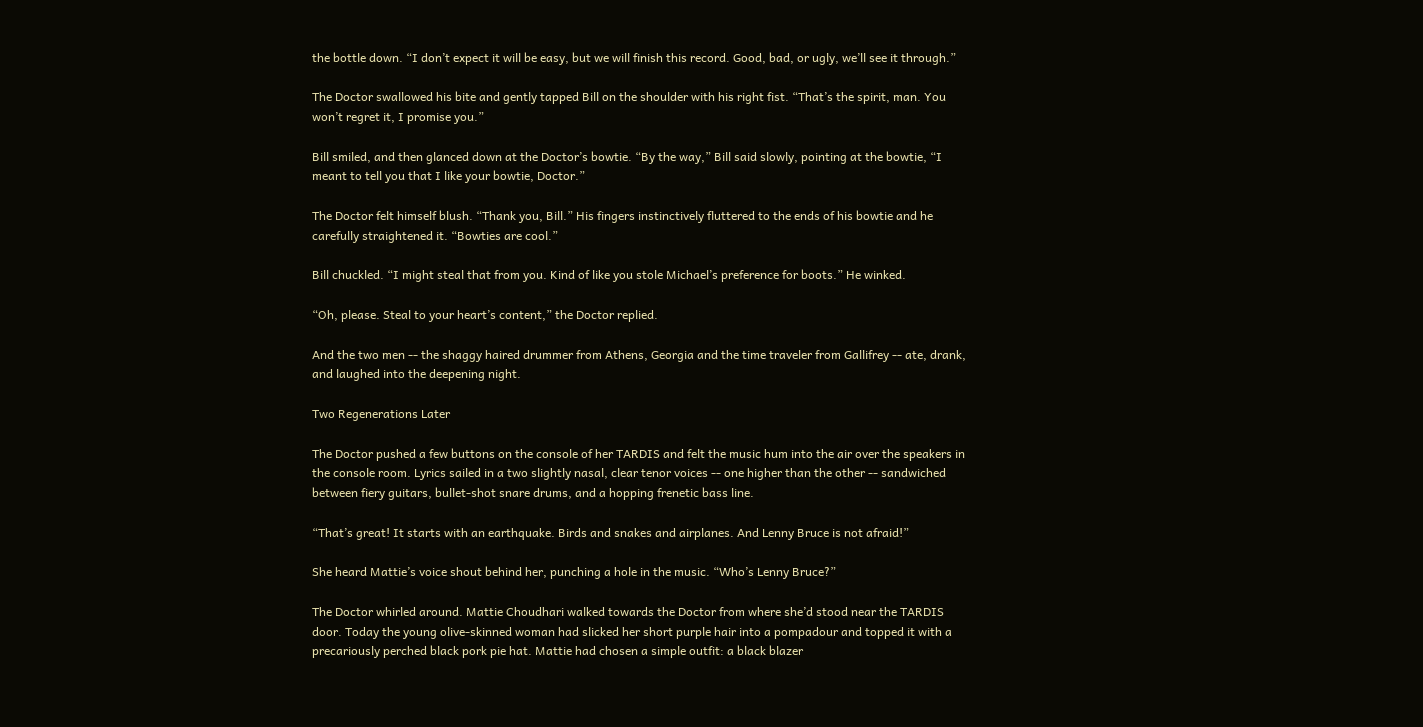the bottle down. “I don’t expect it will be easy, but we will finish this record. Good, bad, or ugly, we’ll see it through.”

The Doctor swallowed his bite and gently tapped Bill on the shoulder with his right fist. “That’s the spirit, man. You won’t regret it, I promise you.”

Bill smiled, and then glanced down at the Doctor’s bowtie. “By the way,” Bill said slowly, pointing at the bowtie, “I meant to tell you that I like your bowtie, Doctor.”

The Doctor felt himself blush. “Thank you, Bill.” His fingers instinctively fluttered to the ends of his bowtie and he carefully straightened it. “Bowties are cool.”

Bill chuckled. “I might steal that from you. Kind of like you stole Michael’s preference for boots.” He winked.

“Oh, please. Steal to your heart’s content,” the Doctor replied.

And the two men -- the shaggy haired drummer from Athens, Georgia and the time traveler from Gallifrey -- ate, drank, and laughed into the deepening night.

Two Regenerations Later

The Doctor pushed a few buttons on the console of her TARDIS and felt the music hum into the air over the speakers in the console room. Lyrics sailed in a two slightly nasal, clear tenor voices -- one higher than the other -- sandwiched between fiery guitars, bullet-shot snare drums, and a hopping frenetic bass line.

“That’s great! It starts with an earthquake. Birds and snakes and airplanes. And Lenny Bruce is not afraid!”

She heard Mattie’s voice shout behind her, punching a hole in the music. “Who’s Lenny Bruce?”

The Doctor whirled around. Mattie Choudhari walked towards the Doctor from where she’d stood near the TARDIS door. Today the young olive-skinned woman had slicked her short purple hair into a pompadour and topped it with a precariously perched black pork pie hat. Mattie had chosen a simple outfit: a black blazer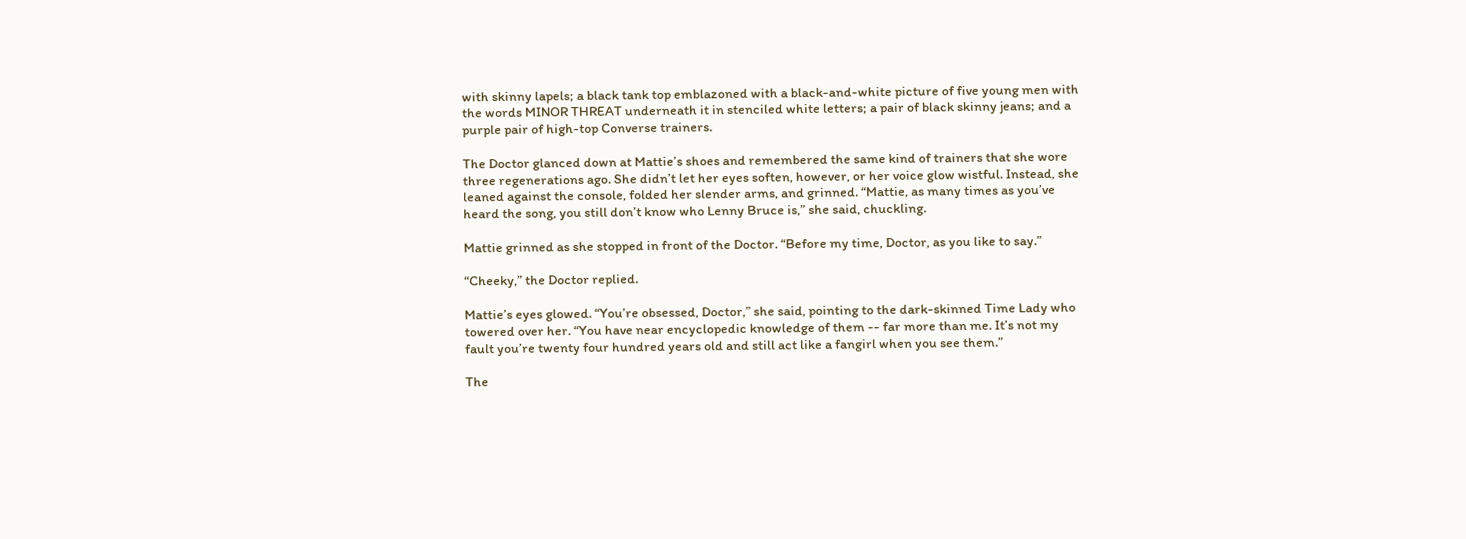with skinny lapels; a black tank top emblazoned with a black-and-white picture of five young men with the words MINOR THREAT underneath it in stenciled white letters; a pair of black skinny jeans; and a purple pair of high-top Converse trainers.

The Doctor glanced down at Mattie’s shoes and remembered the same kind of trainers that she wore three regenerations ago. She didn’t let her eyes soften, however, or her voice glow wistful. Instead, she leaned against the console, folded her slender arms, and grinned. “Mattie, as many times as you’ve heard the song, you still don’t know who Lenny Bruce is,” she said, chuckling.

Mattie grinned as she stopped in front of the Doctor. “Before my time, Doctor, as you like to say.”

“Cheeky,” the Doctor replied.

Mattie’s eyes glowed. “You’re obsessed, Doctor,” she said, pointing to the dark-skinned Time Lady who towered over her. “You have near encyclopedic knowledge of them -- far more than me. It’s not my fault you’re twenty four hundred years old and still act like a fangirl when you see them.”

The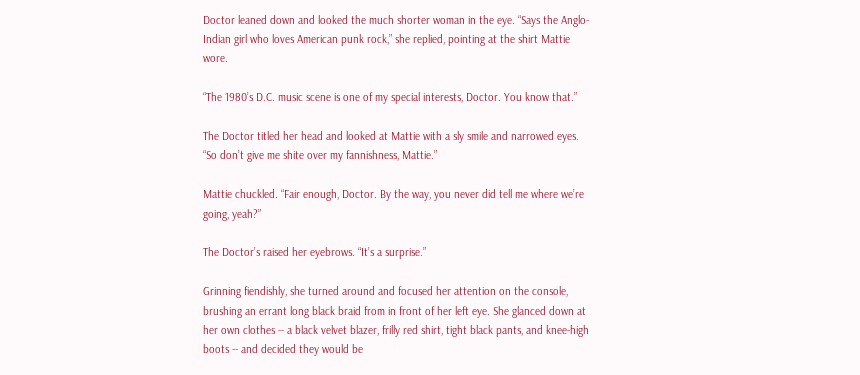Doctor leaned down and looked the much shorter woman in the eye. “Says the Anglo-Indian girl who loves American punk rock,” she replied, pointing at the shirt Mattie wore.

“The 1980’s D.C. music scene is one of my special interests, Doctor. You know that.”

The Doctor titled her head and looked at Mattie with a sly smile and narrowed eyes. “So don’t give me shite over my fannishness, Mattie.”

Mattie chuckled. “Fair enough, Doctor. By the way, you never did tell me where we’re going, yeah?”

The Doctor’s raised her eyebrows. “It’s a surprise.”

Grinning fiendishly, she turned around and focused her attention on the console, brushing an errant long black braid from in front of her left eye. She glanced down at her own clothes -- a black velvet blazer, frilly red shirt, tight black pants, and knee-high boots -- and decided they would be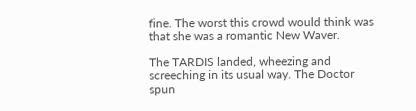fine. The worst this crowd would think was that she was a romantic New Waver.

The TARDIS landed, wheezing and screeching in its usual way. The Doctor spun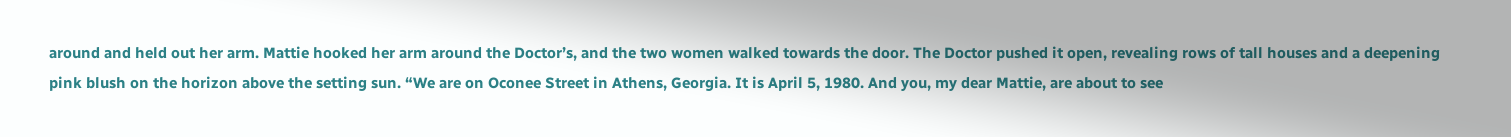around and held out her arm. Mattie hooked her arm around the Doctor’s, and the two women walked towards the door. The Doctor pushed it open, revealing rows of tall houses and a deepening pink blush on the horizon above the setting sun. “We are on Oconee Street in Athens, Georgia. It is April 5, 1980. And you, my dear Mattie, are about to see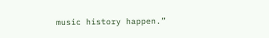music history happen.”